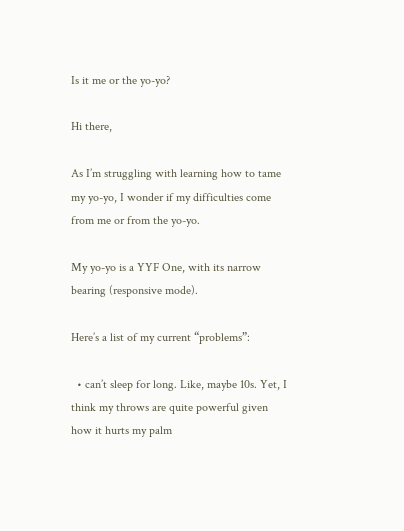Is it me or the yo-yo?

Hi there,

As I’m struggling with learning how to tame my yo-yo, I wonder if my difficulties come from me or from the yo-yo.

My yo-yo is a YYF One, with its narrow bearing (responsive mode).

Here’s a list of my current “problems”:

  • can’t sleep for long. Like, maybe 10s. Yet, I think my throws are quite powerful given how it hurts my palm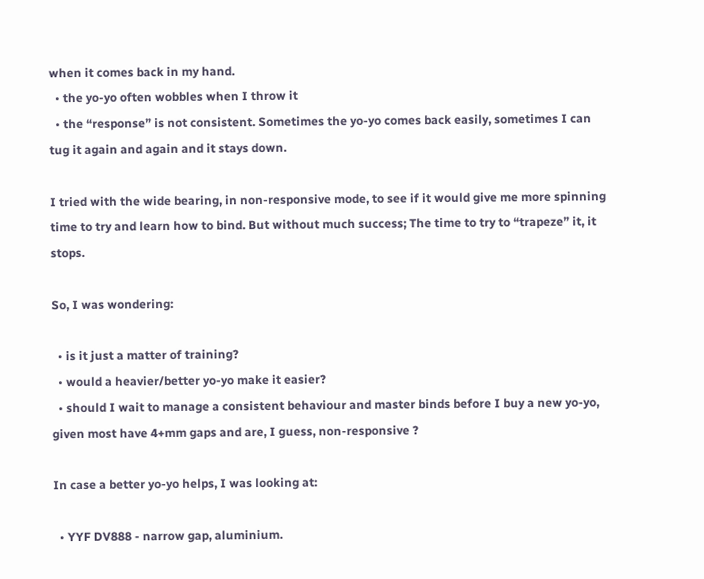when it comes back in my hand.
  • the yo-yo often wobbles when I throw it
  • the “response” is not consistent. Sometimes the yo-yo comes back easily, sometimes I can tug it again and again and it stays down.

I tried with the wide bearing, in non-responsive mode, to see if it would give me more spinning time to try and learn how to bind. But without much success; The time to try to “trapeze” it, it stops.

So, I was wondering:

  • is it just a matter of training?
  • would a heavier/better yo-yo make it easier?
  • should I wait to manage a consistent behaviour and master binds before I buy a new yo-yo, given most have 4+mm gaps and are, I guess, non-responsive ?

In case a better yo-yo helps, I was looking at:

  • YYF DV888 - narrow gap, aluminium.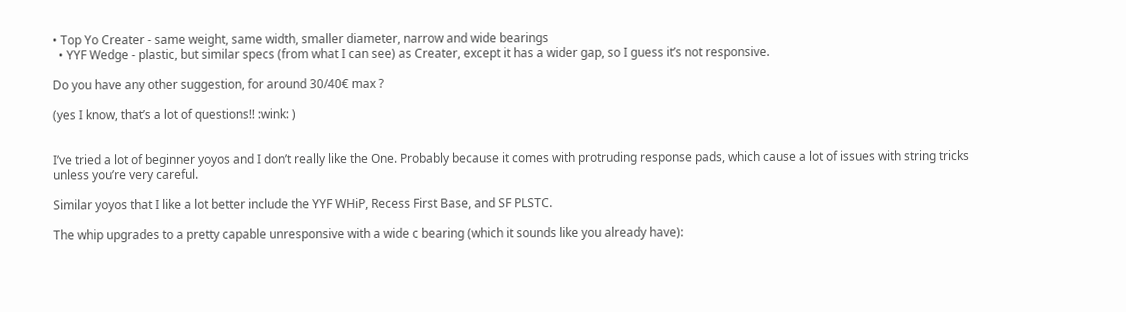• Top Yo Creater - same weight, same width, smaller diameter, narrow and wide bearings
  • YYF Wedge - plastic, but similar specs (from what I can see) as Creater, except it has a wider gap, so I guess it’s not responsive.

Do you have any other suggestion, for around 30/40€ max ?

(yes I know, that’s a lot of questions!! :wink: )


I’ve tried a lot of beginner yoyos and I don’t really like the One. Probably because it comes with protruding response pads, which cause a lot of issues with string tricks unless you’re very careful.

Similar yoyos that I like a lot better include the YYF WHiP, Recess First Base, and SF PLSTC.

The whip upgrades to a pretty capable unresponsive with a wide c bearing (which it sounds like you already have):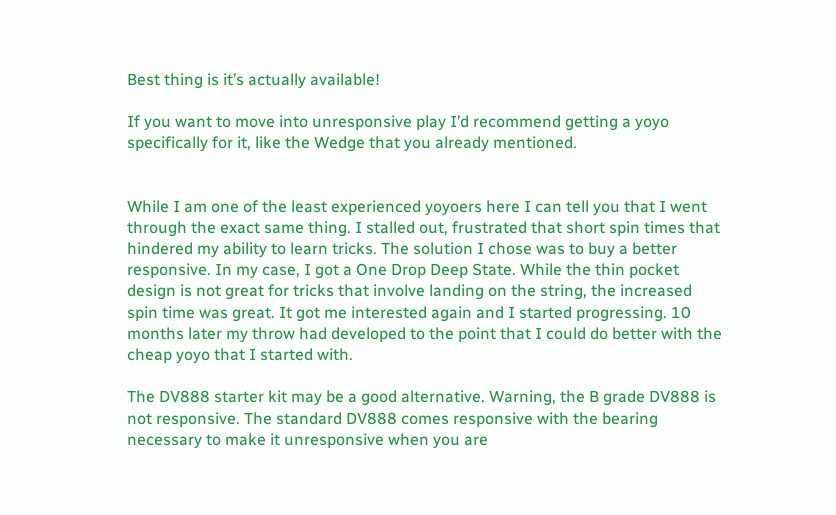Best thing is it’s actually available!

If you want to move into unresponsive play I’d recommend getting a yoyo specifically for it, like the Wedge that you already mentioned.


While I am one of the least experienced yoyoers here I can tell you that I went through the exact same thing. I stalled out, frustrated that short spin times that hindered my ability to learn tricks. The solution I chose was to buy a better responsive. In my case, I got a One Drop Deep State. While the thin pocket design is not great for tricks that involve landing on the string, the increased spin time was great. It got me interested again and I started progressing. 10 months later my throw had developed to the point that I could do better with the cheap yoyo that I started with.

The DV888 starter kit may be a good alternative. Warning, the B grade DV888 is not responsive. The standard DV888 comes responsive with the bearing necessary to make it unresponsive when you are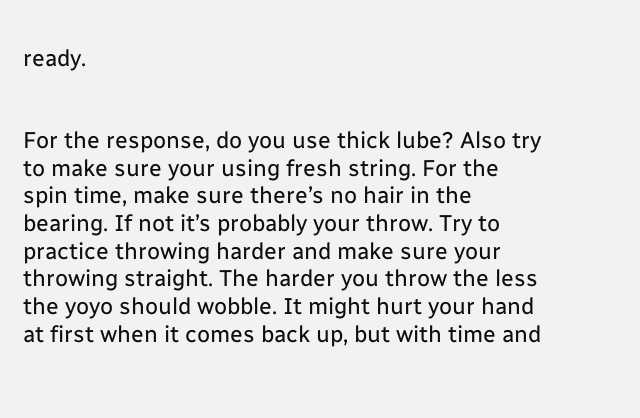ready.


For the response, do you use thick lube? Also try to make sure your using fresh string. For the spin time, make sure there’s no hair in the bearing. If not it’s probably your throw. Try to practice throwing harder and make sure your throwing straight. The harder you throw the less the yoyo should wobble. It might hurt your hand at first when it comes back up, but with time and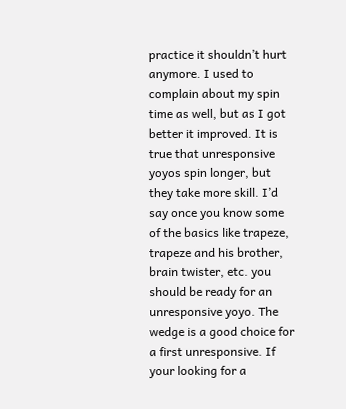practice it shouldn’t hurt anymore. I used to complain about my spin time as well, but as I got better it improved. It is true that unresponsive yoyos spin longer, but they take more skill. I’d say once you know some of the basics like trapeze, trapeze and his brother, brain twister, etc. you should be ready for an unresponsive yoyo. The wedge is a good choice for a first unresponsive. If your looking for a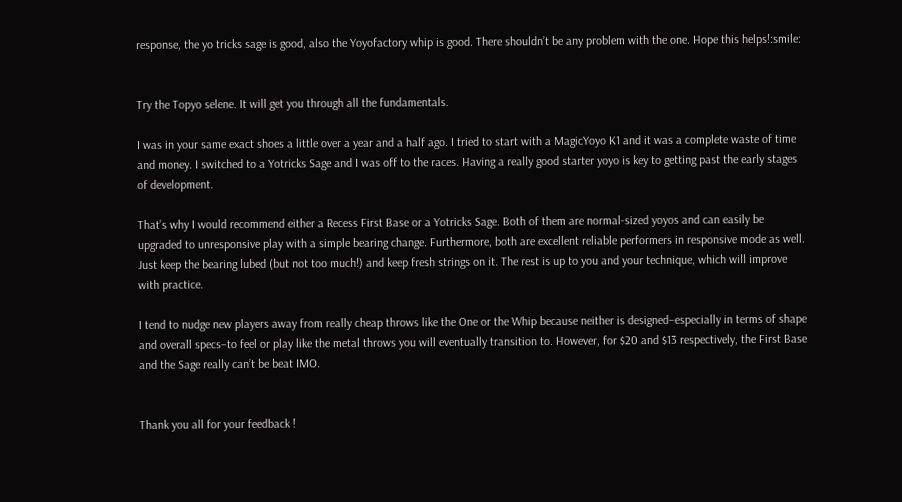response, the yo tricks sage is good, also the Yoyofactory whip is good. There shouldn’t be any problem with the one. Hope this helps!:smile:


Try the Topyo selene. It will get you through all the fundamentals.

I was in your same exact shoes a little over a year and a half ago. I tried to start with a MagicYoyo K1 and it was a complete waste of time and money. I switched to a Yotricks Sage and I was off to the races. Having a really good starter yoyo is key to getting past the early stages of development.

That’s why I would recommend either a Recess First Base or a Yotricks Sage. Both of them are normal-sized yoyos and can easily be upgraded to unresponsive play with a simple bearing change. Furthermore, both are excellent reliable performers in responsive mode as well. Just keep the bearing lubed (but not too much!) and keep fresh strings on it. The rest is up to you and your technique, which will improve with practice.

I tend to nudge new players away from really cheap throws like the One or the Whip because neither is designed–especially in terms of shape and overall specs–to feel or play like the metal throws you will eventually transition to. However, for $20 and $13 respectively, the First Base and the Sage really can’t be beat IMO.


Thank you all for your feedback !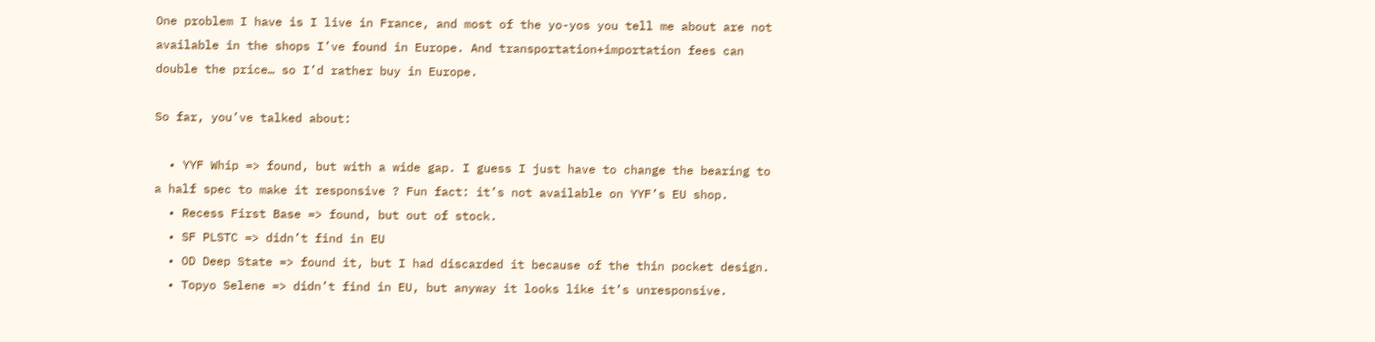One problem I have is I live in France, and most of the yo-yos you tell me about are not available in the shops I’ve found in Europe. And transportation+importation fees can double the price… so I’d rather buy in Europe.

So far, you’ve talked about:

  • YYF Whip => found, but with a wide gap. I guess I just have to change the bearing to a half spec to make it responsive ? Fun fact: it’s not available on YYF’s EU shop.
  • Recess First Base => found, but out of stock.
  • SF PLSTC => didn’t find in EU
  • OD Deep State => found it, but I had discarded it because of the thin pocket design.
  • Topyo Selene => didn’t find in EU, but anyway it looks like it’s unresponsive.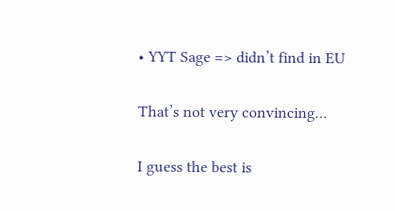• YYT Sage => didn’t find in EU

That’s not very convincing…

I guess the best is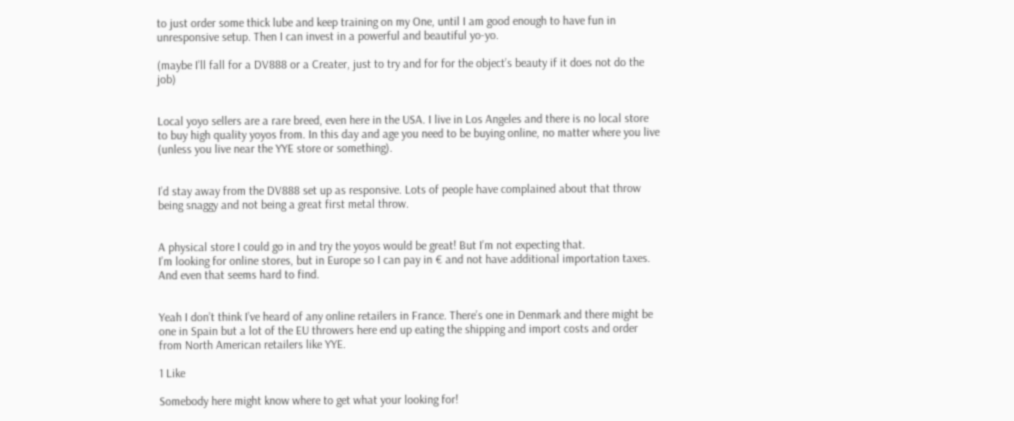to just order some thick lube and keep training on my One, until I am good enough to have fun in unresponsive setup. Then I can invest in a powerful and beautiful yo-yo.

(maybe I’ll fall for a DV888 or a Creater, just to try and for for the object’s beauty if it does not do the job)


Local yoyo sellers are a rare breed, even here in the USA. I live in Los Angeles and there is no local store to buy high quality yoyos from. In this day and age you need to be buying online, no matter where you live (unless you live near the YYE store or something).


I’d stay away from the DV888 set up as responsive. Lots of people have complained about that throw being snaggy and not being a great first metal throw.


A physical store I could go in and try the yoyos would be great! But I’m not expecting that.
I’m looking for online stores, but in Europe so I can pay in € and not have additional importation taxes.
And even that seems hard to find.


Yeah I don’t think I’ve heard of any online retailers in France. There’s one in Denmark and there might be one in Spain but a lot of the EU throwers here end up eating the shipping and import costs and order from North American retailers like YYE.

1 Like

Somebody here might know where to get what your looking for!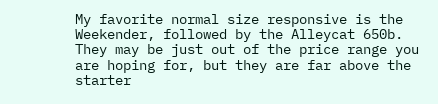My favorite normal size responsive is the Weekender, followed by the Alleycat 650b. They may be just out of the price range you are hoping for, but they are far above the starter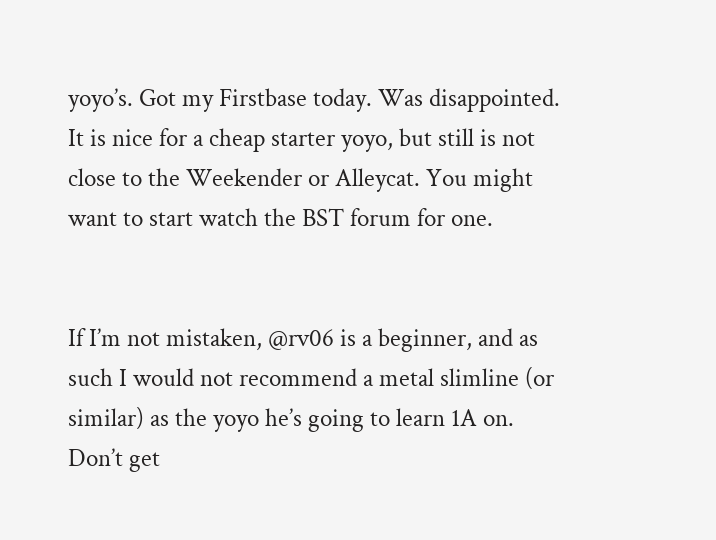yoyo’s. Got my Firstbase today. Was disappointed. It is nice for a cheap starter yoyo, but still is not close to the Weekender or Alleycat. You might want to start watch the BST forum for one.


If I’m not mistaken, @rv06 is a beginner, and as such I would not recommend a metal slimline (or similar) as the yoyo he’s going to learn 1A on. Don’t get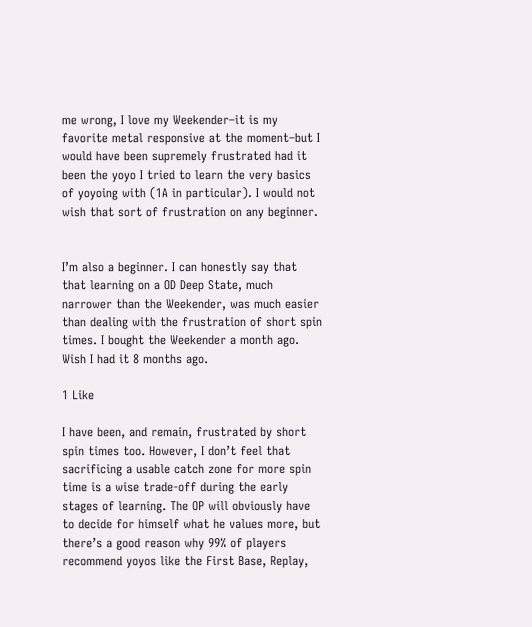me wrong, I love my Weekender–it is my favorite metal responsive at the moment–but I would have been supremely frustrated had it been the yoyo I tried to learn the very basics of yoyoing with (1A in particular). I would not wish that sort of frustration on any beginner.


I’m also a beginner. I can honestly say that that learning on a OD Deep State, much narrower than the Weekender, was much easier than dealing with the frustration of short spin times. I bought the Weekender a month ago. Wish I had it 8 months ago.

1 Like

I have been, and remain, frustrated by short spin times too. However, I don’t feel that sacrificing a usable catch zone for more spin time is a wise trade-off during the early stages of learning. The OP will obviously have to decide for himself what he values more, but there’s a good reason why 99% of players recommend yoyos like the First Base, Replay,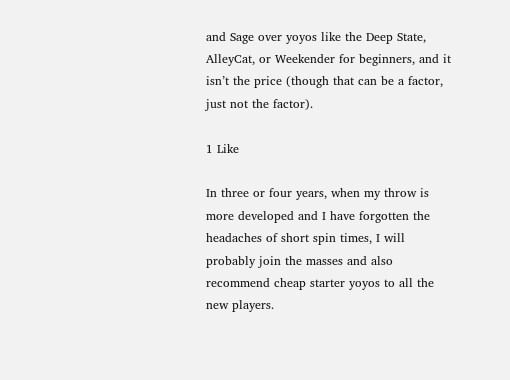and Sage over yoyos like the Deep State, AlleyCat, or Weekender for beginners, and it isn’t the price (though that can be a factor, just not the factor).

1 Like

In three or four years, when my throw is more developed and I have forgotten the headaches of short spin times, I will probably join the masses and also recommend cheap starter yoyos to all the new players.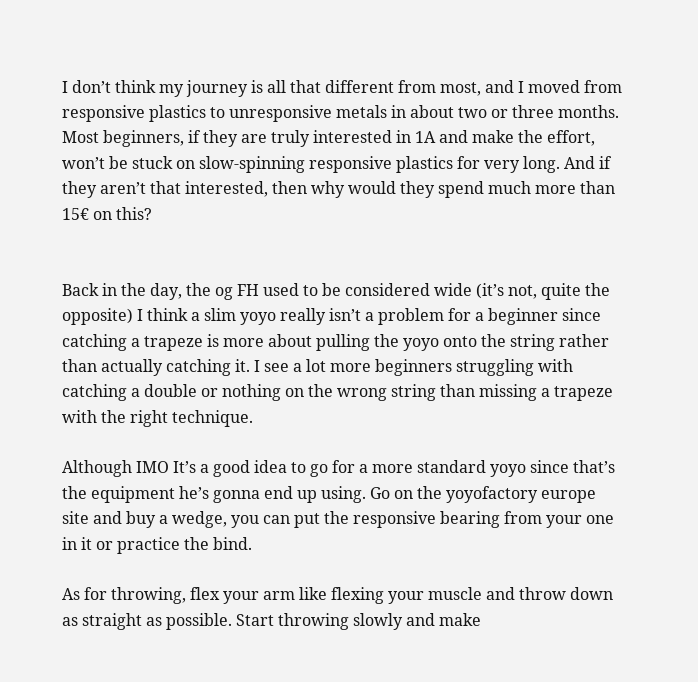I don’t think my journey is all that different from most, and I moved from responsive plastics to unresponsive metals in about two or three months. Most beginners, if they are truly interested in 1A and make the effort, won’t be stuck on slow-spinning responsive plastics for very long. And if they aren’t that interested, then why would they spend much more than 15€ on this?


Back in the day, the og FH used to be considered wide (it’s not, quite the opposite) I think a slim yoyo really isn’t a problem for a beginner since catching a trapeze is more about pulling the yoyo onto the string rather than actually catching it. I see a lot more beginners struggling with catching a double or nothing on the wrong string than missing a trapeze with the right technique.

Although IMO It’s a good idea to go for a more standard yoyo since that’s the equipment he’s gonna end up using. Go on the yoyofactory europe site and buy a wedge, you can put the responsive bearing from your one in it or practice the bind.

As for throwing, flex your arm like flexing your muscle and throw down as straight as possible. Start throwing slowly and make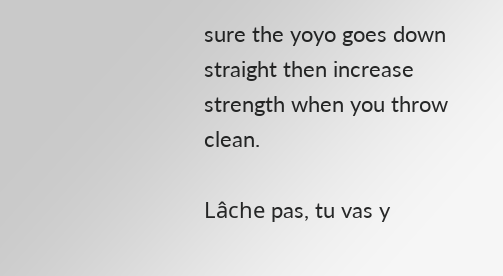sure the yoyo goes down straight then increase strength when you throw clean.

Lâche pas, tu vas y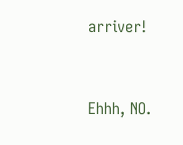arriver!


Ehhh, NO.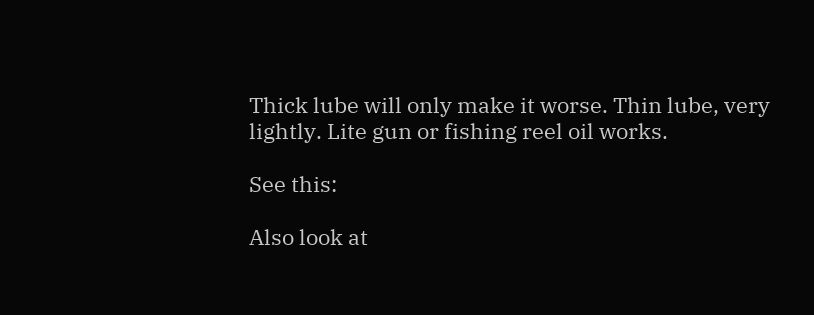Thick lube will only make it worse. Thin lube, very lightly. Lite gun or fishing reel oil works.

See this:

Also look at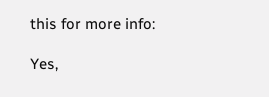this for more info:

Yes,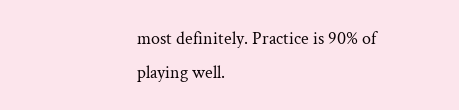most definitely. Practice is 90% of playing well.